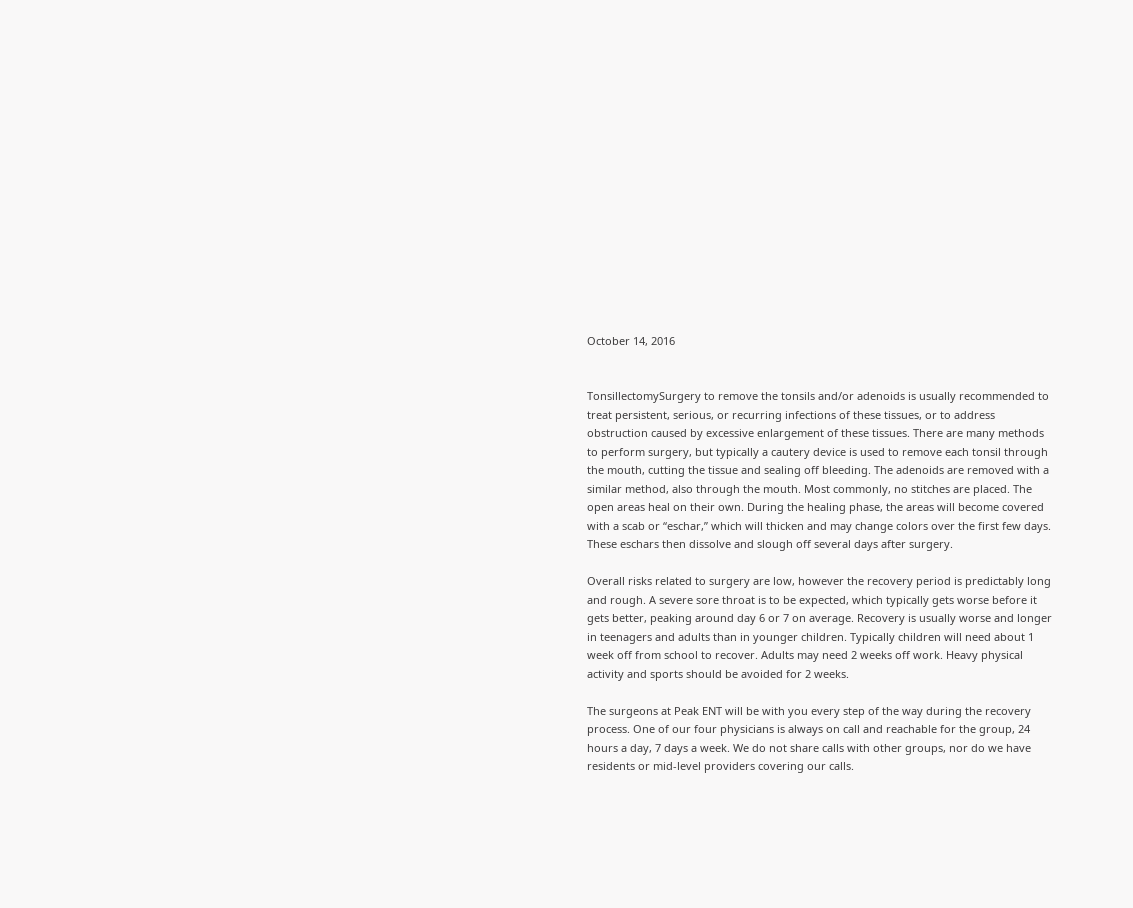October 14, 2016


TonsillectomySurgery to remove the tonsils and/or adenoids is usually recommended to treat persistent, serious, or recurring infections of these tissues, or to address obstruction caused by excessive enlargement of these tissues. There are many methods to perform surgery, but typically a cautery device is used to remove each tonsil through the mouth, cutting the tissue and sealing off bleeding. The adenoids are removed with a similar method, also through the mouth. Most commonly, no stitches are placed. The open areas heal on their own. During the healing phase, the areas will become covered with a scab or “eschar,” which will thicken and may change colors over the first few days. These eschars then dissolve and slough off several days after surgery.

Overall risks related to surgery are low, however the recovery period is predictably long and rough. A severe sore throat is to be expected, which typically gets worse before it gets better, peaking around day 6 or 7 on average. Recovery is usually worse and longer in teenagers and adults than in younger children. Typically children will need about 1 week off from school to recover. Adults may need 2 weeks off work. Heavy physical activity and sports should be avoided for 2 weeks.

The surgeons at Peak ENT will be with you every step of the way during the recovery process. One of our four physicians is always on call and reachable for the group, 24 hours a day, 7 days a week. We do not share calls with other groups, nor do we have residents or mid-level providers covering our calls.